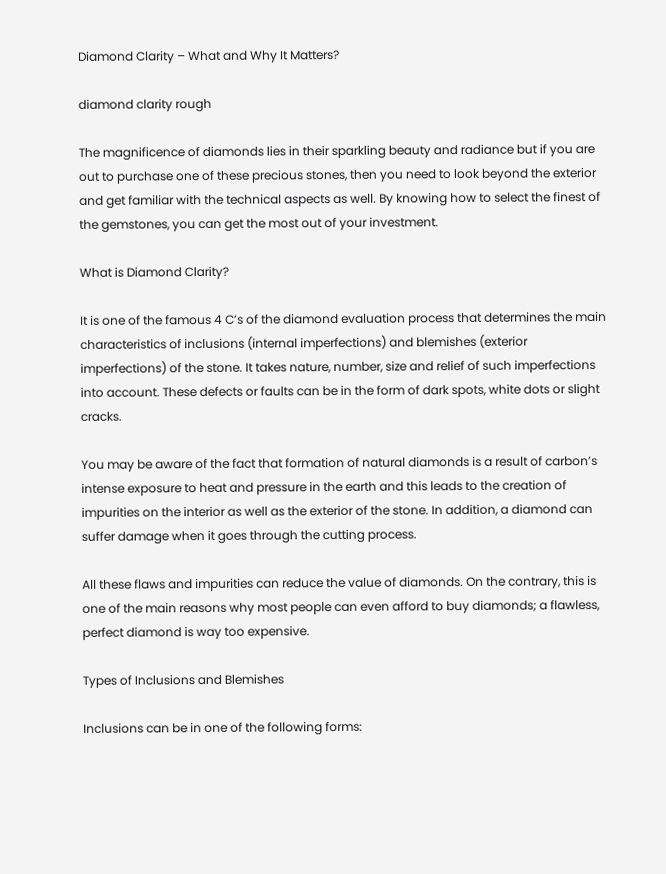Diamond Clarity – What and Why It Matters?

diamond clarity rough

The magnificence of diamonds lies in their sparkling beauty and radiance but if you are out to purchase one of these precious stones, then you need to look beyond the exterior and get familiar with the technical aspects as well. By knowing how to select the finest of the gemstones, you can get the most out of your investment.

What is Diamond Clarity?

It is one of the famous 4 C’s of the diamond evaluation process that determines the main characteristics of inclusions (internal imperfections) and blemishes (exterior imperfections) of the stone. It takes nature, number, size and relief of such imperfections into account. These defects or faults can be in the form of dark spots, white dots or slight cracks.

You may be aware of the fact that formation of natural diamonds is a result of carbon’s intense exposure to heat and pressure in the earth and this leads to the creation of impurities on the interior as well as the exterior of the stone. In addition, a diamond can suffer damage when it goes through the cutting process.

All these flaws and impurities can reduce the value of diamonds. On the contrary, this is one of the main reasons why most people can even afford to buy diamonds; a flawless, perfect diamond is way too expensive.

Types of Inclusions and Blemishes

Inclusions can be in one of the following forms: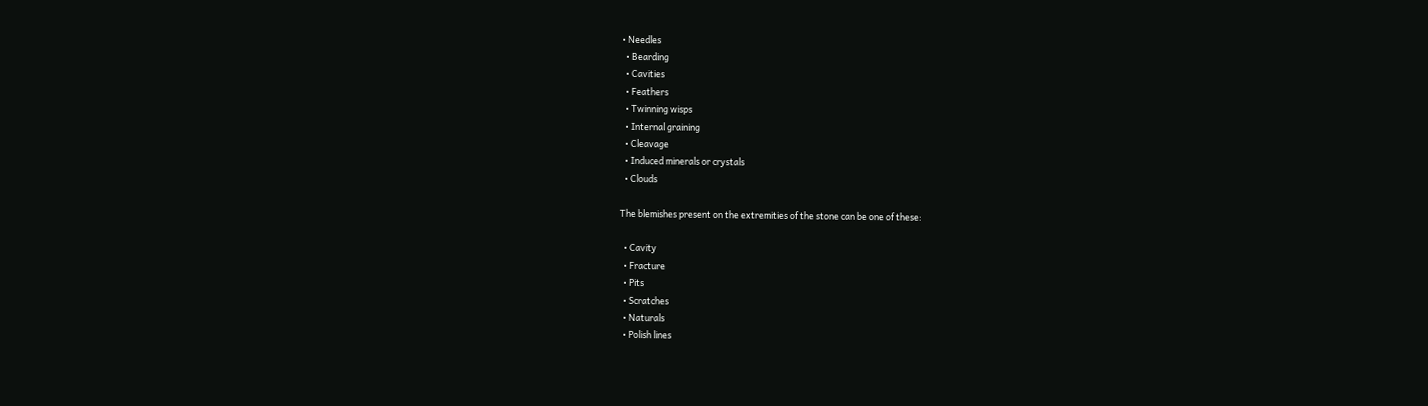• Needles
  • Bearding
  • Cavities
  • Feathers
  • Twinning wisps
  • Internal graining
  • Cleavage
  • Induced minerals or crystals
  • Clouds

The blemishes present on the extremities of the stone can be one of these:

  • Cavity
  • Fracture
  • Pits
  • Scratches
  • Naturals
  • Polish lines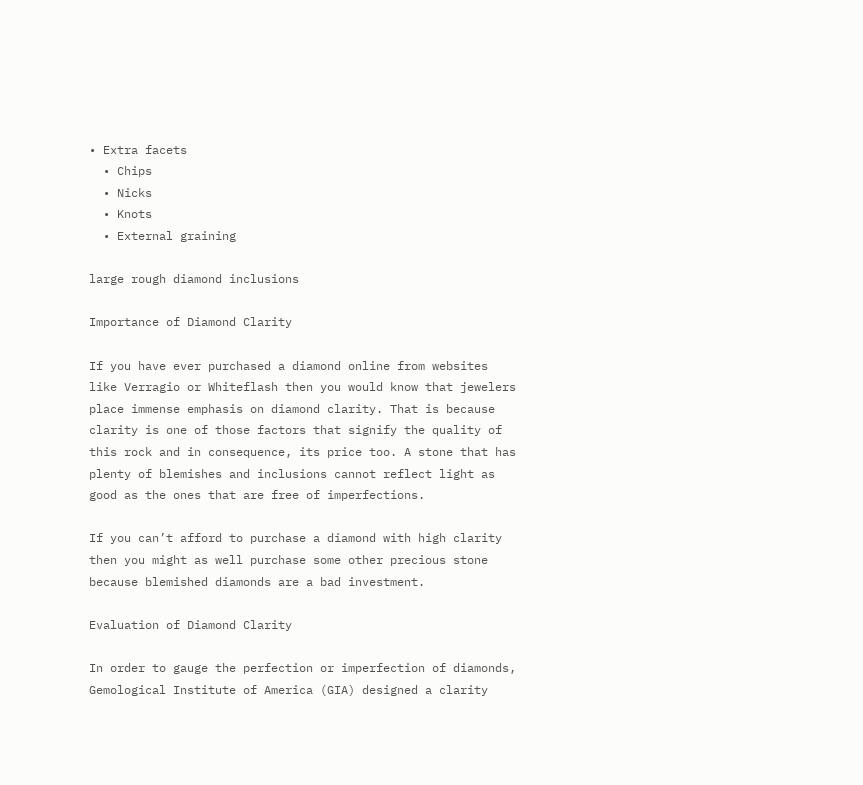• Extra facets
  • Chips
  • Nicks
  • Knots
  • External graining

large rough diamond inclusions

Importance of Diamond Clarity

If you have ever purchased a diamond online from websites like Verragio or Whiteflash then you would know that jewelers place immense emphasis on diamond clarity. That is because clarity is one of those factors that signify the quality of this rock and in consequence, its price too. A stone that has plenty of blemishes and inclusions cannot reflect light as good as the ones that are free of imperfections.

If you can’t afford to purchase a diamond with high clarity then you might as well purchase some other precious stone because blemished diamonds are a bad investment.

Evaluation of Diamond Clarity

In order to gauge the perfection or imperfection of diamonds, Gemological Institute of America (GIA) designed a clarity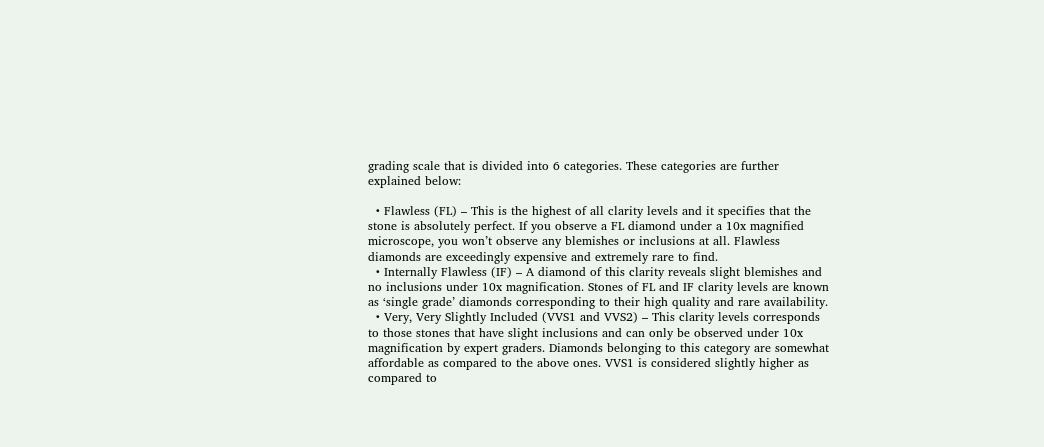grading scale that is divided into 6 categories. These categories are further explained below:

  • Flawless (FL) – This is the highest of all clarity levels and it specifies that the stone is absolutely perfect. If you observe a FL diamond under a 10x magnified microscope, you won’t observe any blemishes or inclusions at all. Flawless diamonds are exceedingly expensive and extremely rare to find.
  • Internally Flawless (IF) – A diamond of this clarity reveals slight blemishes and no inclusions under 10x magnification. Stones of FL and IF clarity levels are known as ‘single grade’ diamonds corresponding to their high quality and rare availability.
  • Very, Very Slightly Included (VVS1 and VVS2) – This clarity levels corresponds to those stones that have slight inclusions and can only be observed under 10x magnification by expert graders. Diamonds belonging to this category are somewhat affordable as compared to the above ones. VVS1 is considered slightly higher as compared to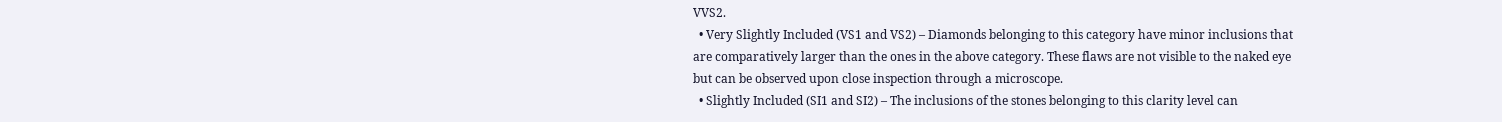VVS2.
  • Very Slightly Included (VS1 and VS2) – Diamonds belonging to this category have minor inclusions that are comparatively larger than the ones in the above category. These flaws are not visible to the naked eye but can be observed upon close inspection through a microscope.
  • Slightly Included (SI1 and SI2) – The inclusions of the stones belonging to this clarity level can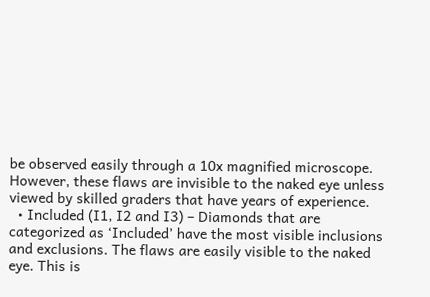be observed easily through a 10x magnified microscope. However, these flaws are invisible to the naked eye unless viewed by skilled graders that have years of experience.
  • Included (I1, I2 and I3) – Diamonds that are categorized as ‘Included’ have the most visible inclusions and exclusions. The flaws are easily visible to the naked eye. This is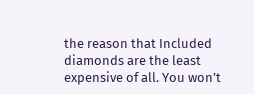the reason that Included diamonds are the least expensive of all. You won’t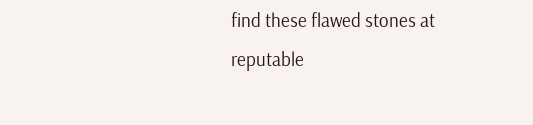find these flawed stones at reputable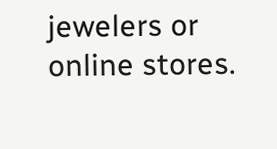jewelers or online stores.